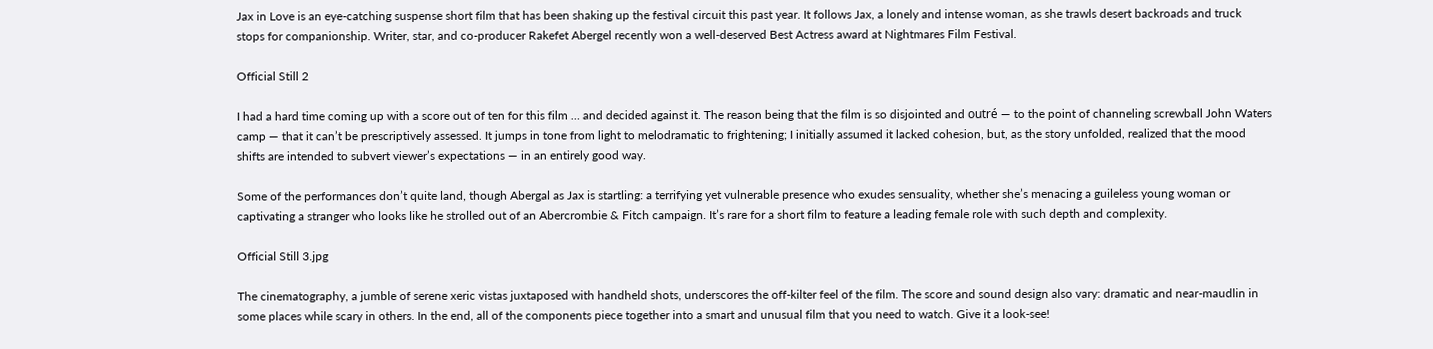Jax in Love is an eye-catching suspense short film that has been shaking up the festival circuit this past year. It follows Jax, a lonely and intense woman, as she trawls desert backroads and truck stops for companionship. Writer, star, and co-producer Rakefet Abergel recently won a well-deserved Best Actress award at Nightmares Film Festival.

Official Still 2

I had a hard time coming up with a score out of ten for this film … and decided against it. The reason being that the film is so disjointed and outré — to the point of channeling screwball John Waters camp — that it can’t be prescriptively assessed. It jumps in tone from light to melodramatic to frightening; I initially assumed it lacked cohesion, but, as the story unfolded, realized that the mood shifts are intended to subvert viewer’s expectations — in an entirely good way.

Some of the performances don’t quite land, though Abergal as Jax is startling: a terrifying yet vulnerable presence who exudes sensuality, whether she’s menacing a guileless young woman or captivating a stranger who looks like he strolled out of an Abercrombie & Fitch campaign. It’s rare for a short film to feature a leading female role with such depth and complexity.

Official Still 3.jpg

The cinematography, a jumble of serene xeric vistas juxtaposed with handheld shots, underscores the off-kilter feel of the film. The score and sound design also vary: dramatic and near-maudlin in some places while scary in others. In the end, all of the components piece together into a smart and unusual film that you need to watch. Give it a look-see!